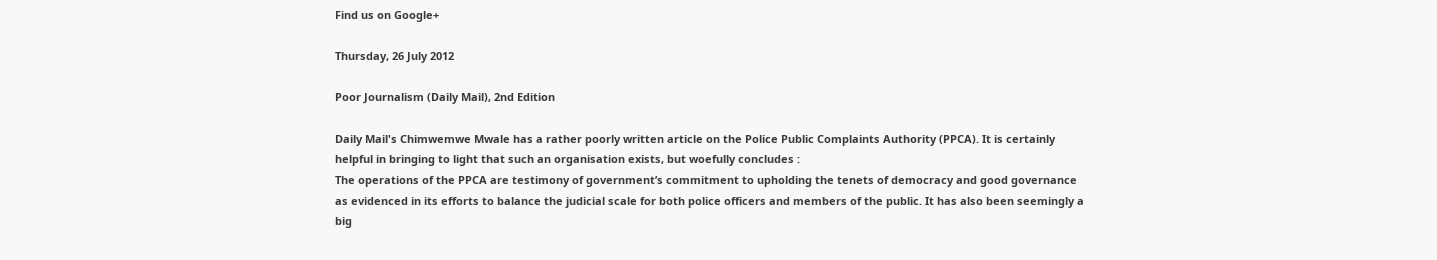Find us on Google+

Thursday, 26 July 2012

Poor Journalism (Daily Mail), 2nd Edition

Daily Mail's Chimwemwe Mwale has a rather poorly written article on the Police Public Complaints Authority (PPCA). It is certainly helpful in bringing to light that such an organisation exists, but woefully concludes :
The operations of the PPCA are testimony of government’s commitment to upholding the tenets of democracy and good governance as evidenced in its efforts to balance the judicial scale for both police officers and members of the public. It has also been seemingly a big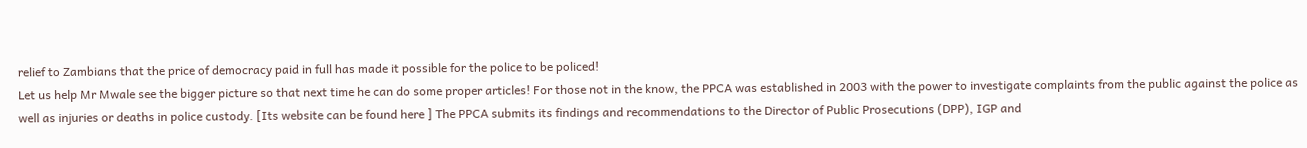relief to Zambians that the price of democracy paid in full has made it possible for the police to be policed!
Let us help Mr Mwale see the bigger picture so that next time he can do some proper articles! For those not in the know, the PPCA was established in 2003 with the power to investigate complaints from the public against the police as well as injuries or deaths in police custody. [Its website can be found here ] The PPCA submits its findings and recommendations to the Director of Public Prosecutions (DPP), IGP and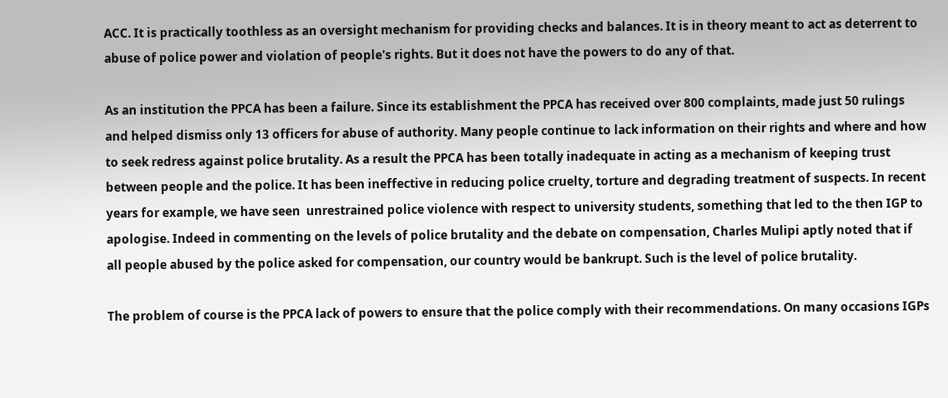ACC. It is practically toothless as an oversight mechanism for providing checks and balances. It is in theory meant to act as deterrent to abuse of police power and violation of people's rights. But it does not have the powers to do any of that.

As an institution the PPCA has been a failure. Since its establishment the PPCA has received over 800 complaints, made just 50 rulings and helped dismiss only 13 officers for abuse of authority. Many people continue to lack information on their rights and where and how to seek redress against police brutality. As a result the PPCA has been totally inadequate in acting as a mechanism of keeping trust between people and the police. It has been ineffective in reducing police cruelty, torture and degrading treatment of suspects. In recent years for example, we have seen  unrestrained police violence with respect to university students, something that led to the then IGP to apologise. Indeed in commenting on the levels of police brutality and the debate on compensation, Charles Mulipi aptly noted that if all people abused by the police asked for compensation, our country would be bankrupt. Such is the level of police brutality.

The problem of course is the PPCA lack of powers to ensure that the police comply with their recommendations. On many occasions IGPs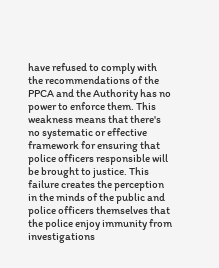have refused to comply with the recommendations of the PPCA and the Authority has no power to enforce them. This weakness means that there's no systematic or effective framework for ensuring that police officers responsible will be brought to justice. This failure creates the perception in the minds of the public and police officers themselves that the police enjoy immunity from investigations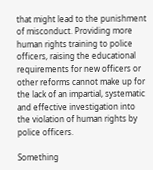that might lead to the punishment of misconduct. Providing more human rights training to police officers, raising the educational requirements for new officers or other reforms cannot make up for the lack of an impartial, systematic and effective investigation into the violation of human rights by police officers.

Something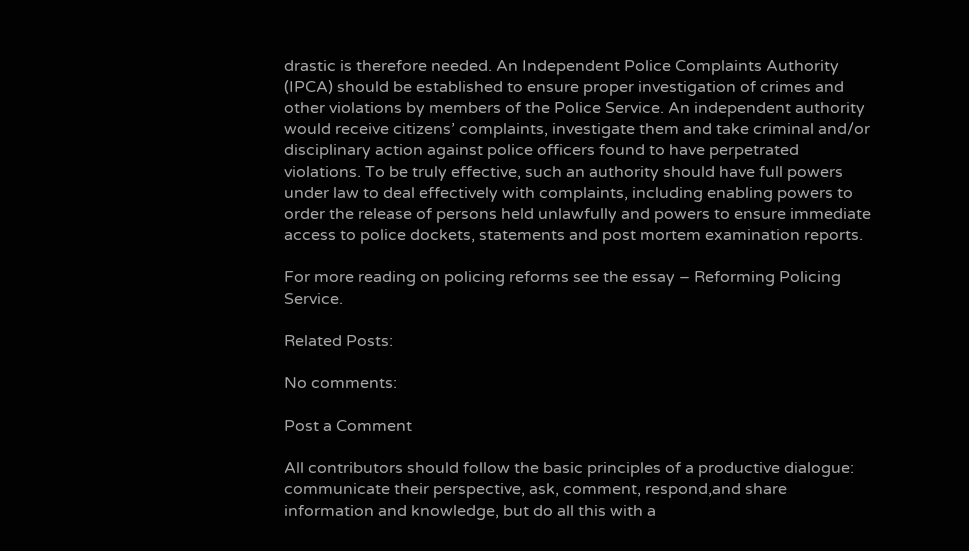drastic is therefore needed. An Independent Police Complaints Authority (IPCA) should be established to ensure proper investigation of crimes and other violations by members of the Police Service. An independent authority would receive citizens’ complaints, investigate them and take criminal and/or disciplinary action against police officers found to have perpetrated violations. To be truly effective, such an authority should have full powers under law to deal effectively with complaints, including enabling powers to order the release of persons held unlawfully and powers to ensure immediate access to police dockets, statements and post mortem examination reports.

For more reading on policing reforms see the essay – Reforming Policing Service.

Related Posts:

No comments:

Post a Comment

All contributors should follow the basic principles of a productive dialogue: communicate their perspective, ask, comment, respond,and share information and knowledge, but do all this with a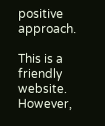positive approach.

This is a friendly website. However,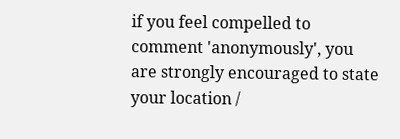if you feel compelled to comment 'anonymously', you are strongly encouraged to state your location /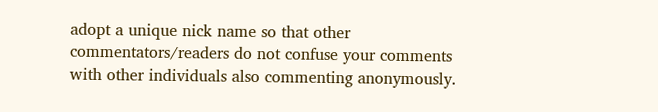adopt a unique nick name so that other commentators/readers do not confuse your comments with other individuals also commenting anonymously.